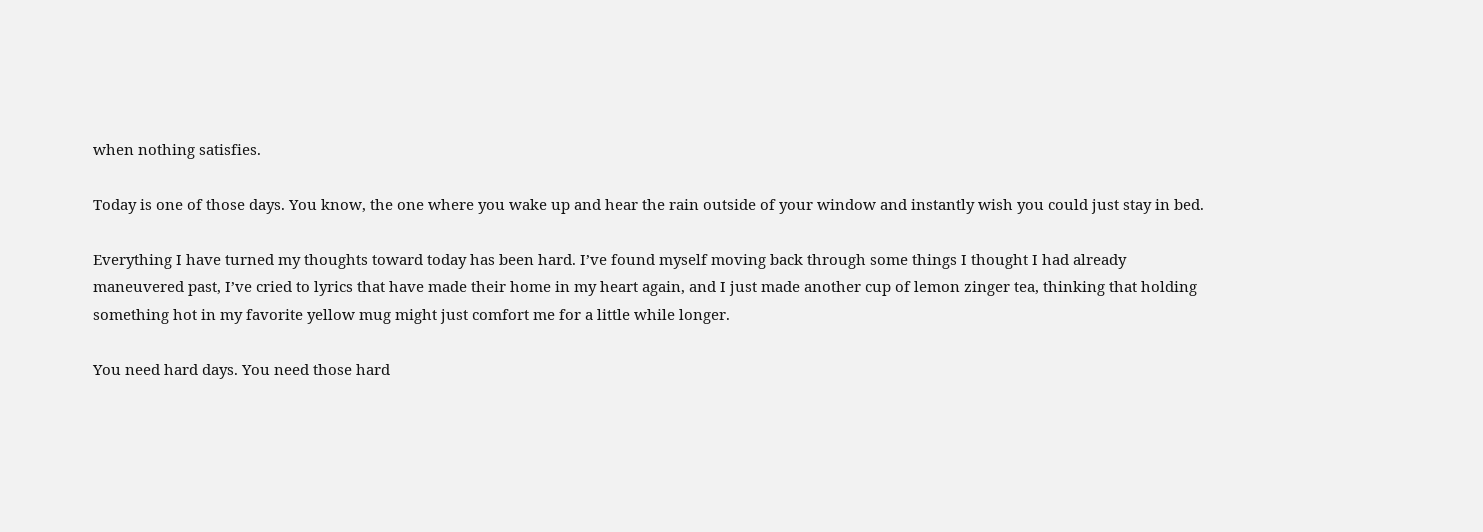when nothing satisfies.

Today is one of those days. You know, the one where you wake up and hear the rain outside of your window and instantly wish you could just stay in bed.

Everything I have turned my thoughts toward today has been hard. I’ve found myself moving back through some things I thought I had already maneuvered past, I’ve cried to lyrics that have made their home in my heart again, and I just made another cup of lemon zinger tea, thinking that holding something hot in my favorite yellow mug might just comfort me for a little while longer.

You need hard days. You need those hard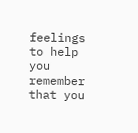feelings to help you remember that you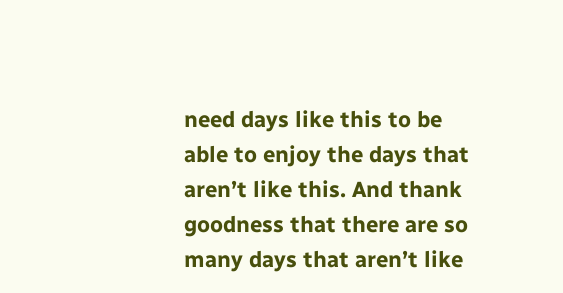need days like this to be able to enjoy the days that aren’t like this. And thank goodness that there are so many days that aren’t like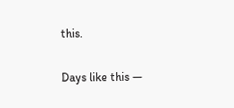this.

Days like this —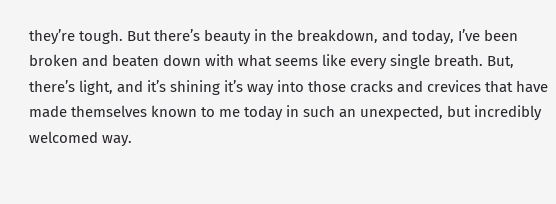they’re tough. But there’s beauty in the breakdown, and today, I’ve been broken and beaten down with what seems like every single breath. But, there’s light, and it’s shining it’s way into those cracks and crevices that have made themselves known to me today in such an unexpected, but incredibly welcomed way.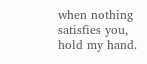when nothing satisfies you, hold my hand.